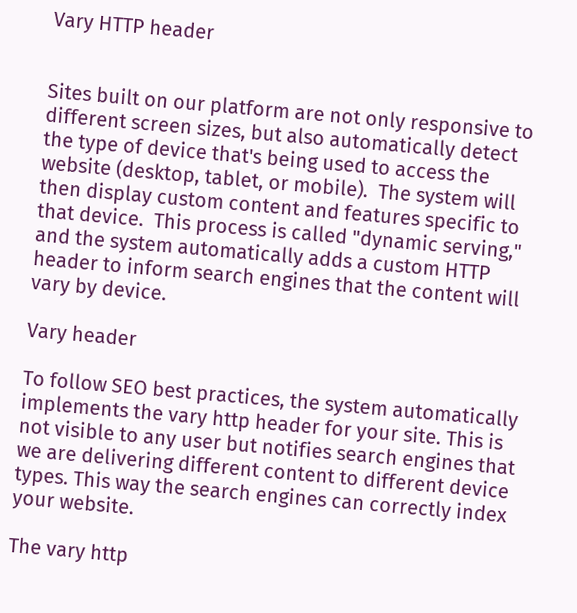Vary HTTP header


Sites built on our platform are not only responsive to different screen sizes, but also automatically detect the type of device that's being used to access the website (desktop, tablet, or mobile).  The system will then display custom content and features specific to that device.  This process is called "dynamic serving," and the system automatically adds a custom HTTP header to inform search engines that the content will vary by device.

Vary header

To follow SEO best practices, the system automatically implements the vary http header for your site. This is not visible to any user but notifies search engines that we are delivering different content to different device types. This way the search engines can correctly index your website.

The vary http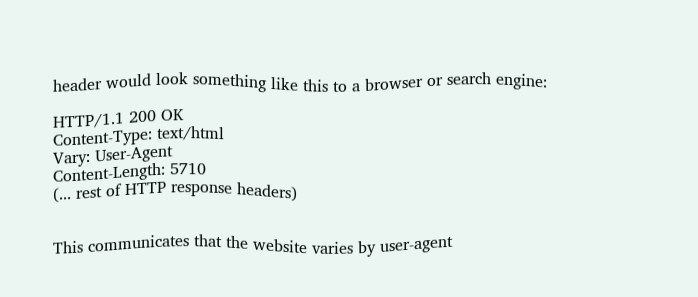header would look something like this to a browser or search engine:

HTTP/1.1 200 OK
Content-Type: text/html
Vary: User-Agent
Content-Length: 5710
(... rest of HTTP response headers)


This communicates that the website varies by user-agent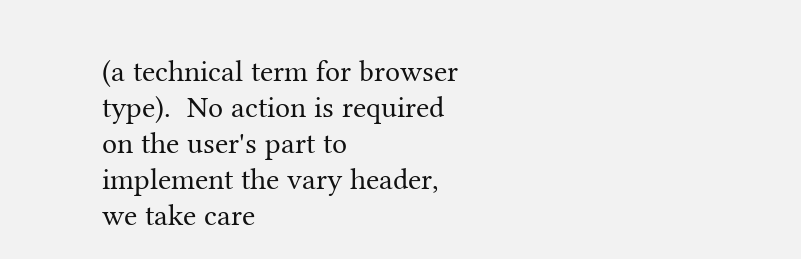(a technical term for browser type).  No action is required on the user's part to implement the vary header, we take care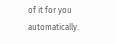of it for you automatically.